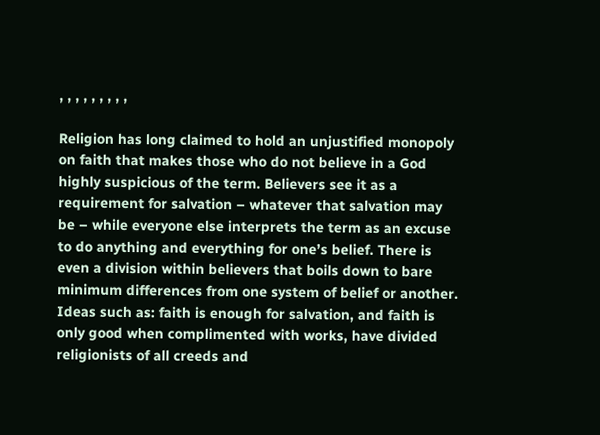, , , , , , , , ,

Religion has long claimed to hold an unjustified monopoly on faith that makes those who do not believe in a God highly suspicious of the term. Believers see it as a requirement for salvation – whatever that salvation may be – while everyone else interprets the term as an excuse to do anything and everything for one’s belief. There is even a division within believers that boils down to bare minimum differences from one system of belief or another. Ideas such as: faith is enough for salvation, and faith is only good when complimented with works, have divided religionists of all creeds and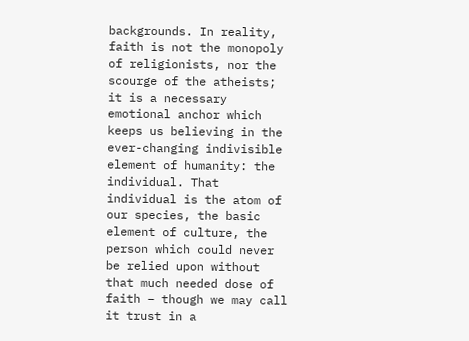backgrounds. In reality, faith is not the monopoly of religionists, nor the scourge of the atheists; it is a necessary emotional anchor which keeps us believing in the ever-changing indivisible element of humanity: the individual. That individual is the atom of our species, the basic element of culture, the person which could never be relied upon without that much needed dose of faith – though we may call it trust in a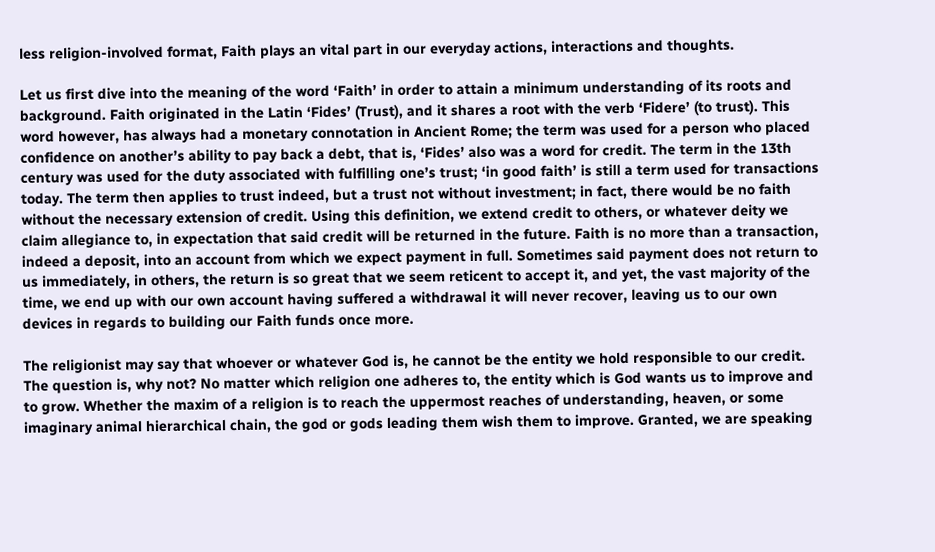less religion-involved format, Faith plays an vital part in our everyday actions, interactions and thoughts.

Let us first dive into the meaning of the word ‘Faith’ in order to attain a minimum understanding of its roots and background. Faith originated in the Latin ‘Fides’ (Trust), and it shares a root with the verb ‘Fidere’ (to trust). This word however, has always had a monetary connotation in Ancient Rome; the term was used for a person who placed confidence on another’s ability to pay back a debt, that is, ‘Fides’ also was a word for credit. The term in the 13th century was used for the duty associated with fulfilling one’s trust; ‘in good faith’ is still a term used for transactions today. The term then applies to trust indeed, but a trust not without investment; in fact, there would be no faith without the necessary extension of credit. Using this definition, we extend credit to others, or whatever deity we claim allegiance to, in expectation that said credit will be returned in the future. Faith is no more than a transaction, indeed a deposit, into an account from which we expect payment in full. Sometimes said payment does not return to us immediately, in others, the return is so great that we seem reticent to accept it, and yet, the vast majority of the time, we end up with our own account having suffered a withdrawal it will never recover, leaving us to our own devices in regards to building our Faith funds once more.

The religionist may say that whoever or whatever God is, he cannot be the entity we hold responsible to our credit. The question is, why not? No matter which religion one adheres to, the entity which is God wants us to improve and to grow. Whether the maxim of a religion is to reach the uppermost reaches of understanding, heaven, or some imaginary animal hierarchical chain, the god or gods leading them wish them to improve. Granted, we are speaking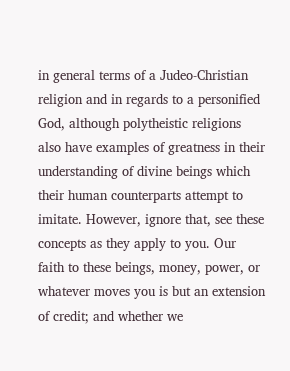in general terms of a Judeo-Christian religion and in regards to a personified God, although polytheistic religions also have examples of greatness in their understanding of divine beings which their human counterparts attempt to imitate. However, ignore that, see these concepts as they apply to you. Our faith to these beings, money, power, or whatever moves you is but an extension of credit; and whether we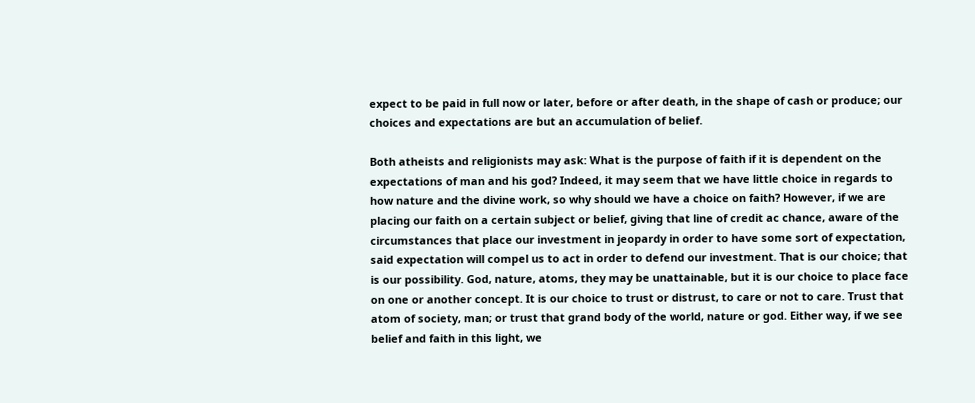expect to be paid in full now or later, before or after death, in the shape of cash or produce; our choices and expectations are but an accumulation of belief.

Both atheists and religionists may ask: What is the purpose of faith if it is dependent on the expectations of man and his god? Indeed, it may seem that we have little choice in regards to how nature and the divine work, so why should we have a choice on faith? However, if we are placing our faith on a certain subject or belief, giving that line of credit ac chance, aware of the circumstances that place our investment in jeopardy in order to have some sort of expectation, said expectation will compel us to act in order to defend our investment. That is our choice; that is our possibility. God, nature, atoms, they may be unattainable, but it is our choice to place face on one or another concept. It is our choice to trust or distrust, to care or not to care. Trust that atom of society, man; or trust that grand body of the world, nature or god. Either way, if we see belief and faith in this light, we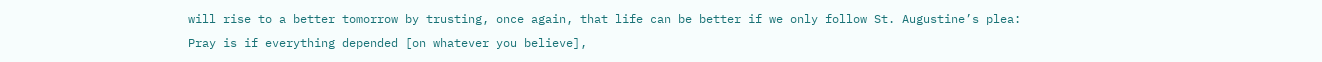will rise to a better tomorrow by trusting, once again, that life can be better if we only follow St. Augustine’s plea: Pray is if everything depended [on whatever you believe],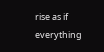rise as if everything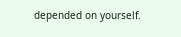depended on yourself.